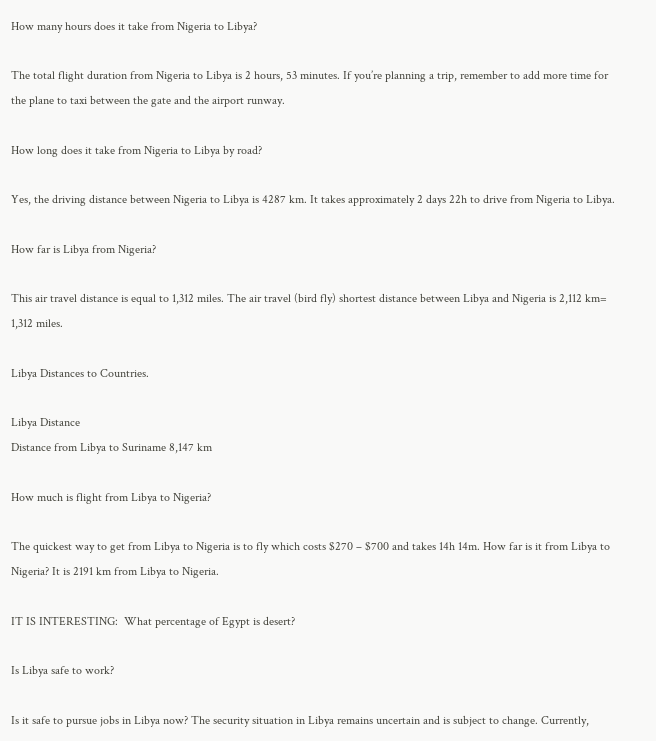How many hours does it take from Nigeria to Libya?

The total flight duration from Nigeria to Libya is 2 hours, 53 minutes. If you’re planning a trip, remember to add more time for the plane to taxi between the gate and the airport runway.

How long does it take from Nigeria to Libya by road?

Yes, the driving distance between Nigeria to Libya is 4287 km. It takes approximately 2 days 22h to drive from Nigeria to Libya.

How far is Libya from Nigeria?

This air travel distance is equal to 1,312 miles. The air travel (bird fly) shortest distance between Libya and Nigeria is 2,112 km= 1,312 miles.

Libya Distances to Countries.

Libya Distance
Distance from Libya to Suriname 8,147 km

How much is flight from Libya to Nigeria?

The quickest way to get from Libya to Nigeria is to fly which costs $270 – $700 and takes 14h 14m. How far is it from Libya to Nigeria? It is 2191 km from Libya to Nigeria.

IT IS INTERESTING:  What percentage of Egypt is desert?

Is Libya safe to work?

Is it safe to pursue jobs in Libya now? The security situation in Libya remains uncertain and is subject to change. Currently,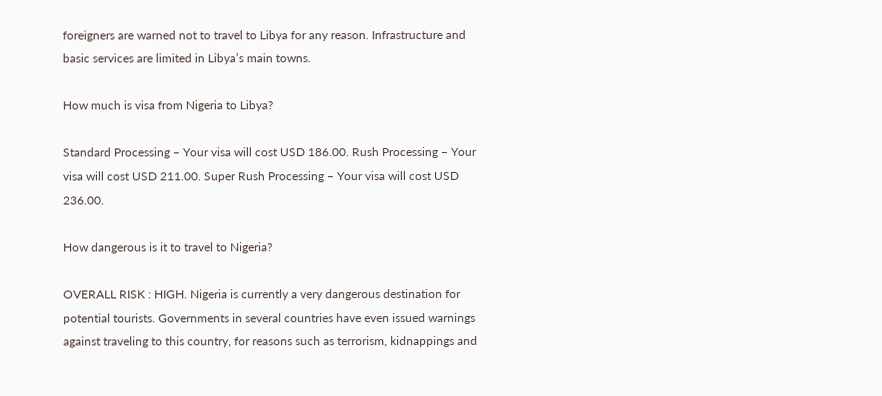foreigners are warned not to travel to Libya for any reason. Infrastructure and basic services are limited in Libya’s main towns.

How much is visa from Nigeria to Libya?

Standard Processing – Your visa will cost USD 186.00. Rush Processing – Your visa will cost USD 211.00. Super Rush Processing – Your visa will cost USD 236.00.

How dangerous is it to travel to Nigeria?

OVERALL RISK : HIGH. Nigeria is currently a very dangerous destination for potential tourists. Governments in several countries have even issued warnings against traveling to this country, for reasons such as terrorism, kidnappings and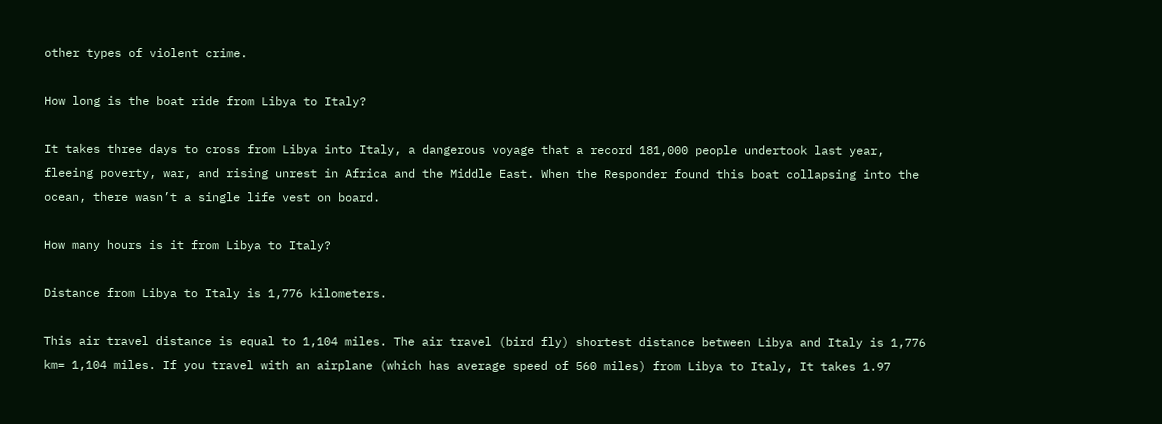other types of violent crime.

How long is the boat ride from Libya to Italy?

It takes three days to cross from Libya into Italy, a dangerous voyage that a record 181,000 people undertook last year, fleeing poverty, war, and rising unrest in Africa and the Middle East. When the Responder found this boat collapsing into the ocean, there wasn’t a single life vest on board.

How many hours is it from Libya to Italy?

Distance from Libya to Italy is 1,776 kilometers.

This air travel distance is equal to 1,104 miles. The air travel (bird fly) shortest distance between Libya and Italy is 1,776 km= 1,104 miles. If you travel with an airplane (which has average speed of 560 miles) from Libya to Italy, It takes 1.97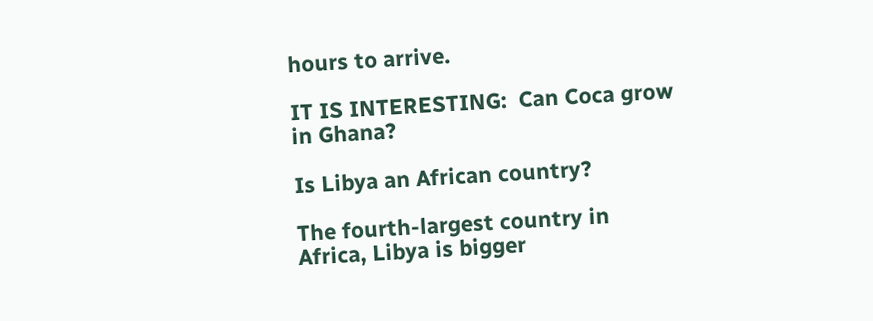hours to arrive.

IT IS INTERESTING:  Can Coca grow in Ghana?

Is Libya an African country?

The fourth-largest country in Africa, Libya is bigger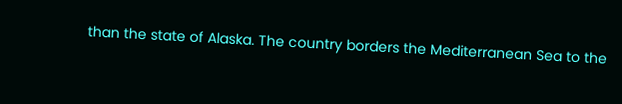than the state of Alaska. The country borders the Mediterranean Sea to the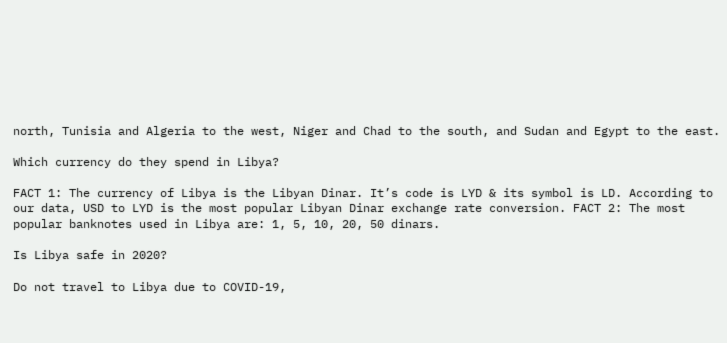north, Tunisia and Algeria to the west, Niger and Chad to the south, and Sudan and Egypt to the east.

Which currency do they spend in Libya?

FACT 1: The currency of Libya is the Libyan Dinar. It’s code is LYD & its symbol is LD. According to our data, USD to LYD is the most popular Libyan Dinar exchange rate conversion. FACT 2: The most popular banknotes used in Libya are: 1, 5, 10, 20, 50 dinars.

Is Libya safe in 2020?

Do not travel to Libya due to COVID-19,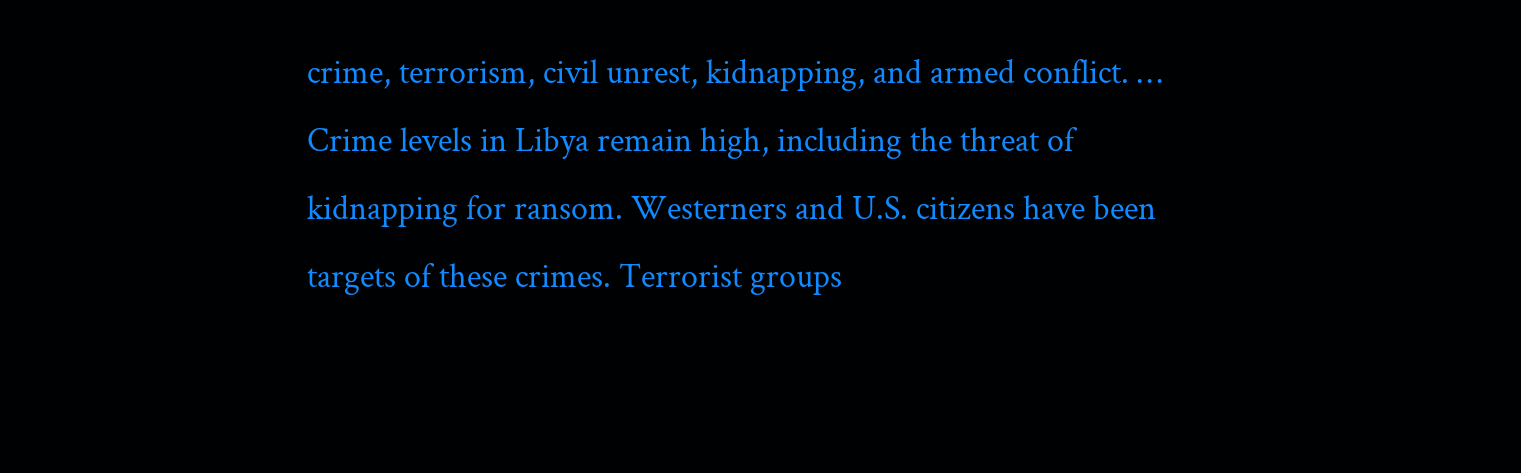crime, terrorism, civil unrest, kidnapping, and armed conflict. … Crime levels in Libya remain high, including the threat of kidnapping for ransom. Westerners and U.S. citizens have been targets of these crimes. Terrorist groups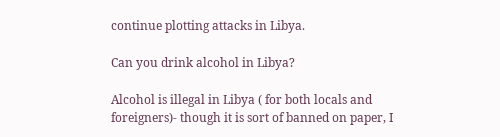continue plotting attacks in Libya.

Can you drink alcohol in Libya?

Alcohol is illegal in Libya ( for both locals and foreigners)- though it is sort of banned on paper, I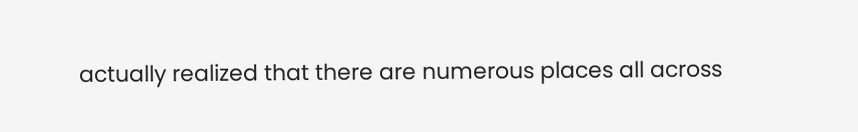actually realized that there are numerous places all across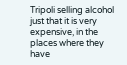Tripoli selling alcohol just that it is very expensive, in the places where they have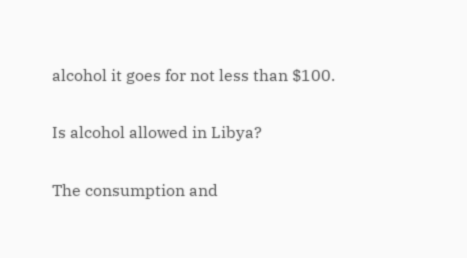alcohol it goes for not less than $100.

Is alcohol allowed in Libya?

The consumption and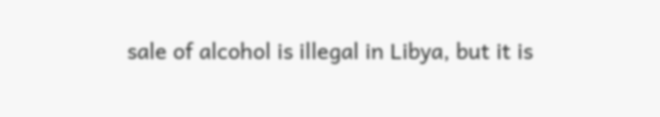sale of alcohol is illegal in Libya, but it is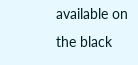available on the black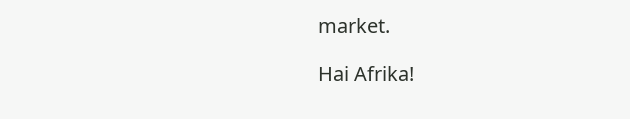market.

Hai Afrika!